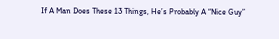If A Man Does These 13 Things, He’s Probably A “Nice Guy”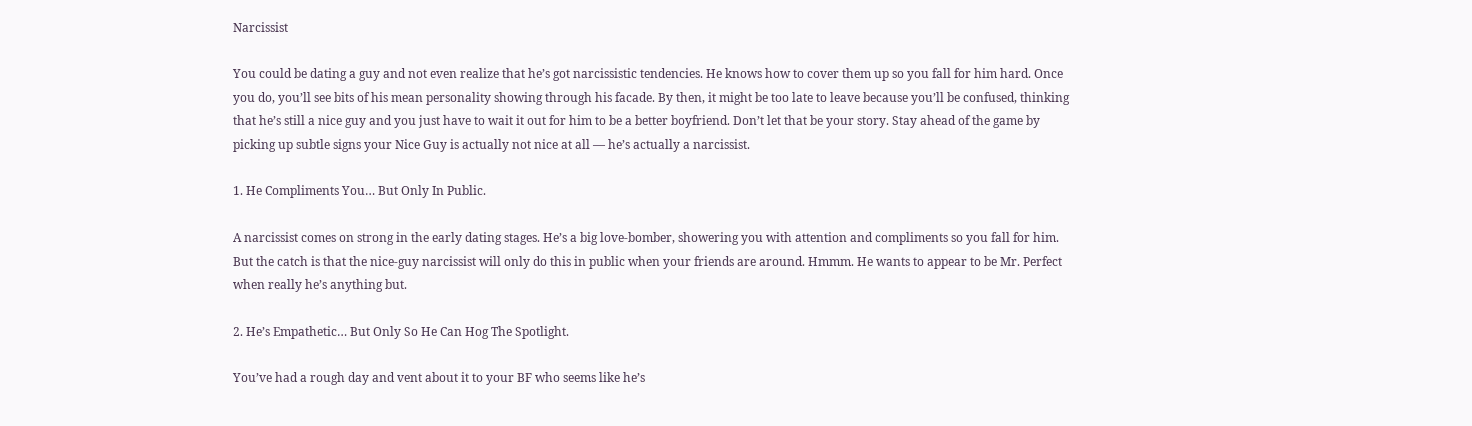Narcissist

You could be dating a guy and not even realize that he’s got narcissistic tendencies. He knows how to cover them up so you fall for him hard. Once you do, you’ll see bits of his mean personality showing through his facade. By then, it might be too late to leave because you’ll be confused, thinking that he’s still a nice guy and you just have to wait it out for him to be a better boyfriend. Don’t let that be your story. Stay ahead of the game by picking up subtle signs your Nice Guy is actually not nice at all — he’s actually a narcissist.

1. He Compliments You… But Only In Public.

A narcissist comes on strong in the early dating stages. He’s a big love-bomber, showering you with attention and compliments so you fall for him. But the catch is that the nice-guy narcissist will only do this in public when your friends are around. Hmmm. He wants to appear to be Mr. Perfect when really he’s anything but.

2. He’s Empathetic… But Only So He Can Hog The Spotlight.

You’ve had a rough day and vent about it to your BF who seems like he’s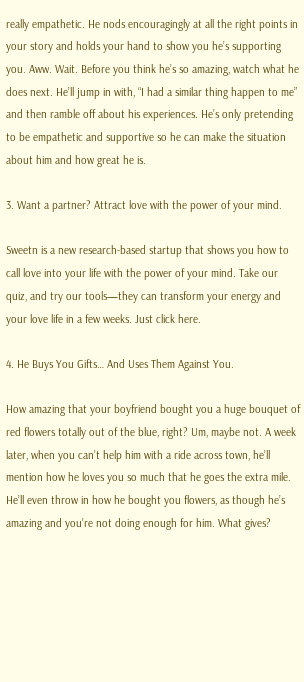really empathetic. He nods encouragingly at all the right points in your story and holds your hand to show you he’s supporting you. Aww. Wait. Before you think he’s so amazing, watch what he does next. He’ll jump in with, “I had a similar thing happen to me” and then ramble off about his experiences. He’s only pretending to be empathetic and supportive so he can make the situation about him and how great he is.

3. Want a partner? Attract love with the power of your mind.

Sweetn is a new research-based startup that shows you how to call love into your life with the power of your mind. Take our quiz, and try our tools—they can transform your energy and your love life in a few weeks. Just click here.

4. He Buys You Gifts… And Uses Them Against You.

How amazing that your boyfriend bought you a huge bouquet of red flowers totally out of the blue, right? Um, maybe not. A week later, when you can’t help him with a ride across town, he’ll mention how he loves you so much that he goes the extra mile. He’ll even throw in how he bought you flowers, as though he’s amazing and you’re not doing enough for him. What gives?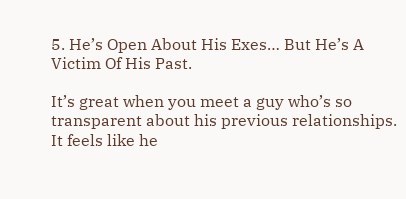5. He’s Open About His Exes… But He’s A Victim Of His Past.

It’s great when you meet a guy who’s so transparent about his previous relationships. It feels like he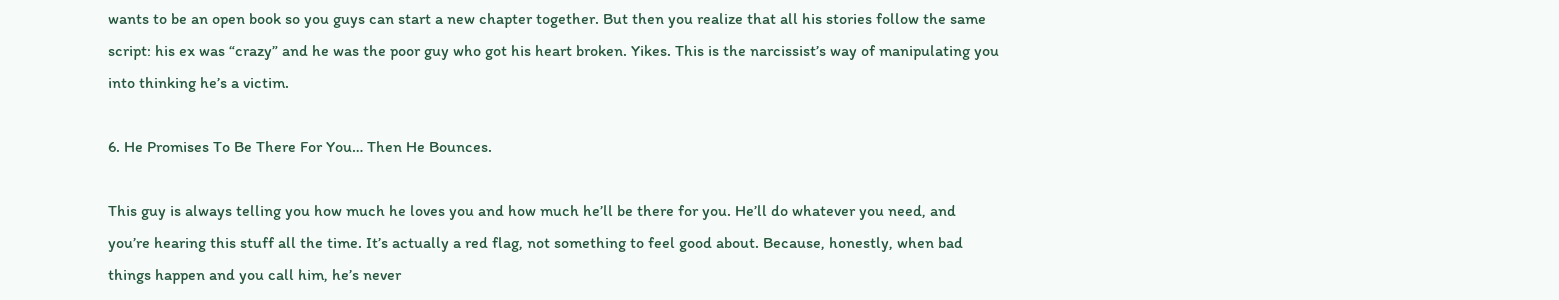wants to be an open book so you guys can start a new chapter together. But then you realize that all his stories follow the same script: his ex was “crazy” and he was the poor guy who got his heart broken. Yikes. This is the narcissist’s way of manipulating you into thinking he’s a victim.

6. He Promises To Be There For You… Then He Bounces.

This guy is always telling you how much he loves you and how much he’ll be there for you. He’ll do whatever you need, and you’re hearing this stuff all the time. It’s actually a red flag, not something to feel good about. Because, honestly, when bad things happen and you call him, he’s never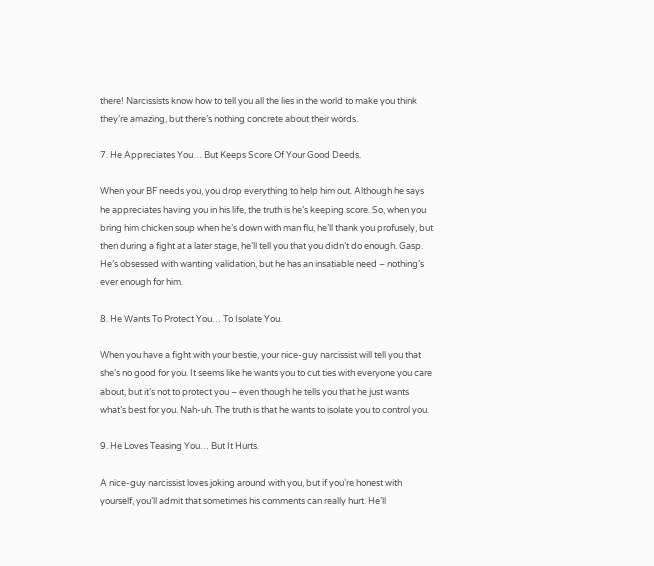there! Narcissists know how to tell you all the lies in the world to make you think they’re amazing, but there’s nothing concrete about their words.

7. He Appreciates You… But Keeps Score Of Your Good Deeds.

When your BF needs you, you drop everything to help him out. Although he says he appreciates having you in his life, the truth is he’s keeping score. So, when you bring him chicken soup when he’s down with man flu, he’ll thank you profusely, but then during a fight at a later stage, he’ll tell you that you didn’t do enough. Gasp. He’s obsessed with wanting validation, but he has an insatiable need – nothing’s ever enough for him.

8. He Wants To Protect You… To Isolate You.

When you have a fight with your bestie, your nice-guy narcissist will tell you that she’s no good for you. It seems like he wants you to cut ties with everyone you care about, but it’s not to protect you – even though he tells you that he just wants what’s best for you. Nah-uh. The truth is that he wants to isolate you to control you.

9. He Loves Teasing You… But It Hurts.

A nice-guy narcissist loves joking around with you, but if you’re honest with yourself, you’ll admit that sometimes his comments can really hurt. He’ll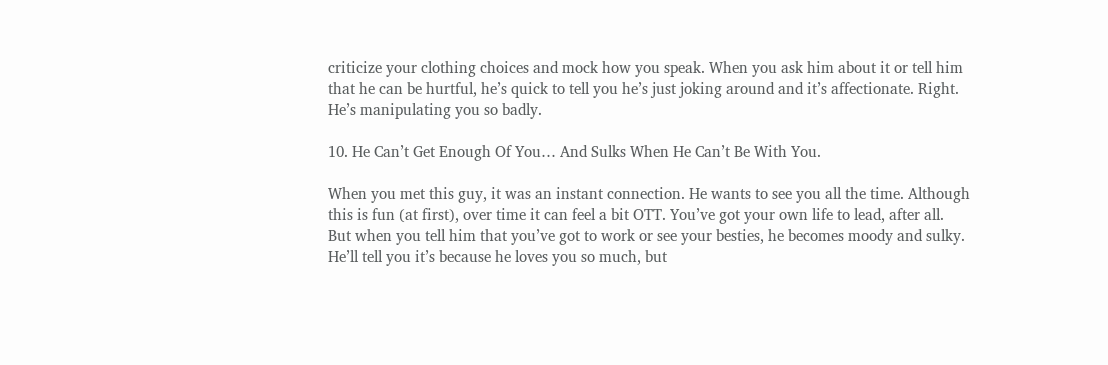criticize your clothing choices and mock how you speak. When you ask him about it or tell him that he can be hurtful, he’s quick to tell you he’s just joking around and it’s affectionate. Right. He’s manipulating you so badly.

10. He Can’t Get Enough Of You… And Sulks When He Can’t Be With You.

When you met this guy, it was an instant connection. He wants to see you all the time. Although this is fun (at first), over time it can feel a bit OTT. You’ve got your own life to lead, after all. But when you tell him that you’ve got to work or see your besties, he becomes moody and sulky. He’ll tell you it’s because he loves you so much, but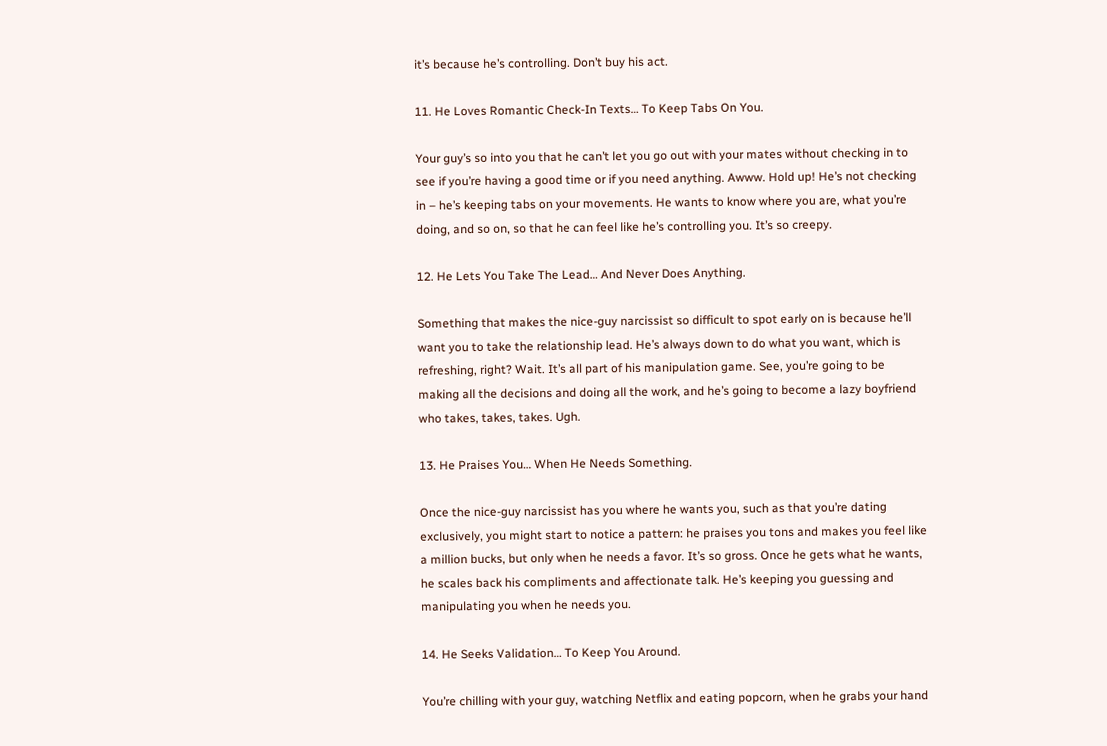it’s because he’s controlling. Don’t buy his act.

11. He Loves Romantic Check-In Texts… To Keep Tabs On You.

Your guy’s so into you that he can’t let you go out with your mates without checking in to see if you’re having a good time or if you need anything. Awww. Hold up! He’s not checking in – he’s keeping tabs on your movements. He wants to know where you are, what you’re doing, and so on, so that he can feel like he’s controlling you. It’s so creepy.

12. He Lets You Take The Lead… And Never Does Anything.

Something that makes the nice-guy narcissist so difficult to spot early on is because he’ll want you to take the relationship lead. He’s always down to do what you want, which is refreshing, right? Wait. It’s all part of his manipulation game. See, you’re going to be making all the decisions and doing all the work, and he’s going to become a lazy boyfriend who takes, takes, takes. Ugh.

13. He Praises You… When He Needs Something.

Once the nice-guy narcissist has you where he wants you, such as that you’re dating exclusively, you might start to notice a pattern: he praises you tons and makes you feel like a million bucks, but only when he needs a favor. It’s so gross. Once he gets what he wants, he scales back his compliments and affectionate talk. He’s keeping you guessing and manipulating you when he needs you.

14. He Seeks Validation… To Keep You Around.

You’re chilling with your guy, watching Netflix and eating popcorn, when he grabs your hand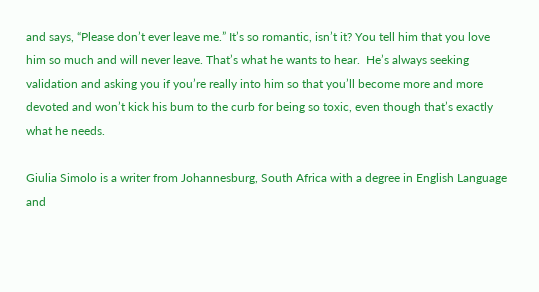and says, “Please don’t ever leave me.” It’s so romantic, isn’t it? You tell him that you love him so much and will never leave. That’s what he wants to hear.  He’s always seeking validation and asking you if you’re really into him so that you’ll become more and more devoted and won’t kick his bum to the curb for being so toxic, even though that’s exactly what he needs.

Giulia Simolo is a writer from Johannesburg, South Africa with a degree in English Language and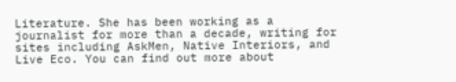Literature. She has been working as a journalist for more than a decade, writing for sites including AskMen, Native Interiors, and Live Eco. You can find out more about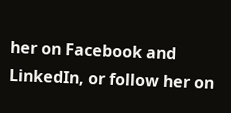her on Facebook and LinkedIn, or follow her on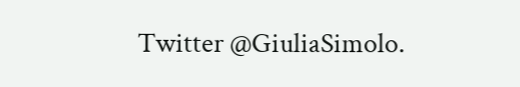Twitter @GiuliaSimolo.